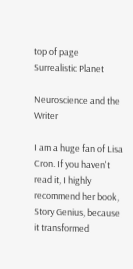top of page
Surrealistic Planet

Neuroscience and the Writer

I am a huge fan of Lisa Cron. If you haven't read it, I highly recommend her book, Story Genius, because it transformed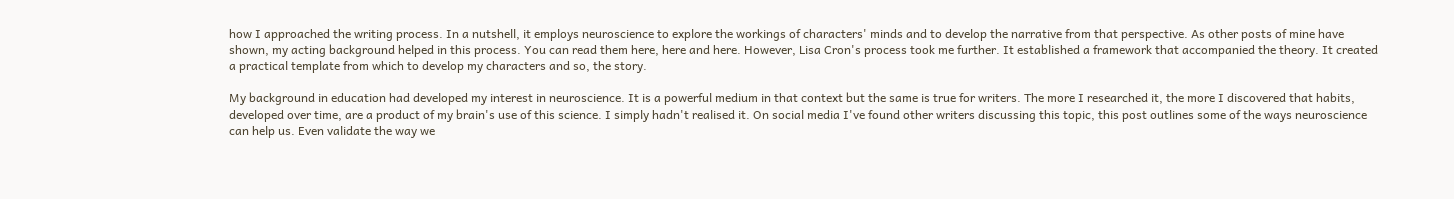how I approached the writing process. In a nutshell, it employs neuroscience to explore the workings of characters' minds and to develop the narrative from that perspective. As other posts of mine have shown, my acting background helped in this process. You can read them here, here and here. However, Lisa Cron's process took me further. It established a framework that accompanied the theory. It created a practical template from which to develop my characters and so, the story.

My background in education had developed my interest in neuroscience. It is a powerful medium in that context but the same is true for writers. The more I researched it, the more I discovered that habits, developed over time, are a product of my brain's use of this science. I simply hadn't realised it. On social media I've found other writers discussing this topic, this post outlines some of the ways neuroscience can help us. Even validate the way we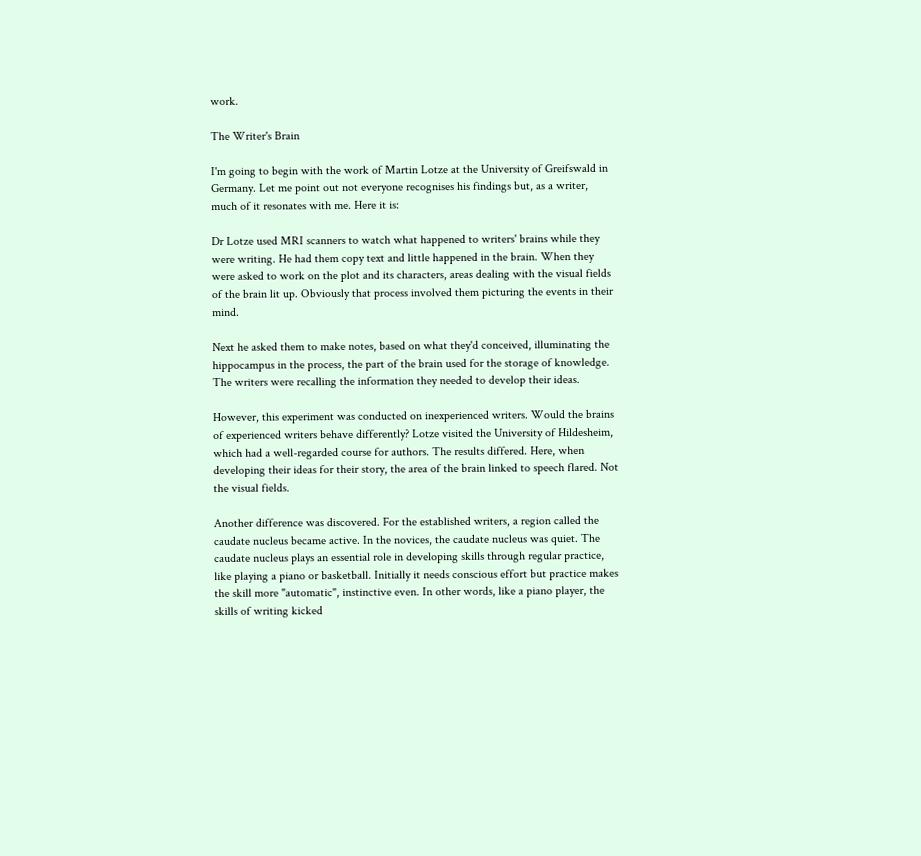work.

The Writer's Brain

I'm going to begin with the work of Martin Lotze at the University of Greifswald in Germany. Let me point out not everyone recognises his findings but, as a writer, much of it resonates with me. Here it is:

Dr Lotze used MRI scanners to watch what happened to writers' brains while they were writing. He had them copy text and little happened in the brain. When they were asked to work on the plot and its characters, areas dealing with the visual fields of the brain lit up. Obviously that process involved them picturing the events in their mind.

Next he asked them to make notes, based on what they'd conceived, illuminating the hippocampus in the process, the part of the brain used for the storage of knowledge. The writers were recalling the information they needed to develop their ideas.

However, this experiment was conducted on inexperienced writers. Would the brains of experienced writers behave differently? Lotze visited the University of Hildesheim, which had a well-regarded course for authors. The results differed. Here, when developing their ideas for their story, the area of the brain linked to speech flared. Not the visual fields.

Another difference was discovered. For the established writers, a region called the caudate nucleus became active. In the novices, the caudate nucleus was quiet. The caudate nucleus plays an essential role in developing skills through regular practice, like playing a piano or basketball. Initially it needs conscious effort but practice makes the skill more "automatic", instinctive even. In other words, like a piano player, the skills of writing kicked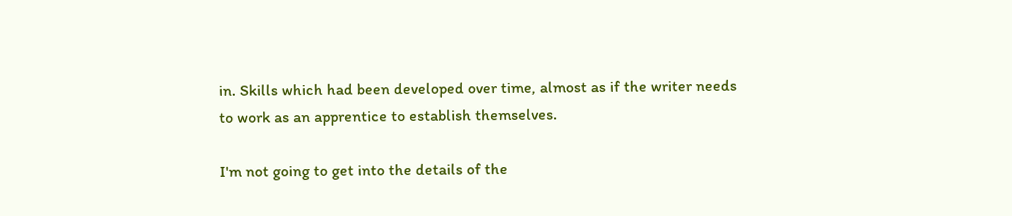in. Skills which had been developed over time, almost as if the writer needs to work as an apprentice to establish themselves.

I'm not going to get into the details of the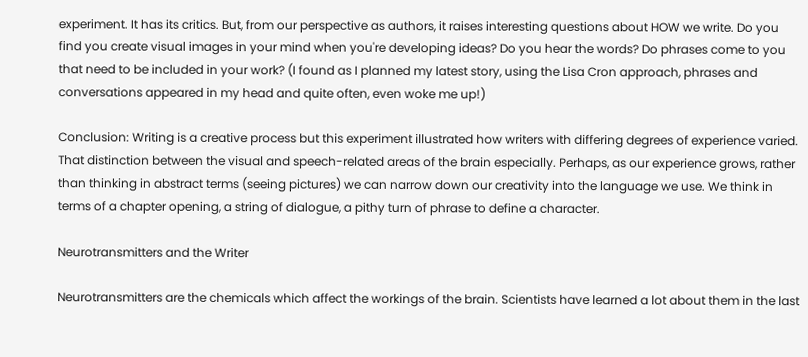experiment. It has its critics. But, from our perspective as authors, it raises interesting questions about HOW we write. Do you find you create visual images in your mind when you're developing ideas? Do you hear the words? Do phrases come to you that need to be included in your work? (I found as I planned my latest story, using the Lisa Cron approach, phrases and conversations appeared in my head and quite often, even woke me up!)

Conclusion: Writing is a creative process but this experiment illustrated how writers with differing degrees of experience varied. That distinction between the visual and speech-related areas of the brain especially. Perhaps, as our experience grows, rather than thinking in abstract terms (seeing pictures) we can narrow down our creativity into the language we use. We think in terms of a chapter opening, a string of dialogue, a pithy turn of phrase to define a character.

Neurotransmitters and the Writer

Neurotransmitters are the chemicals which affect the workings of the brain. Scientists have learned a lot about them in the last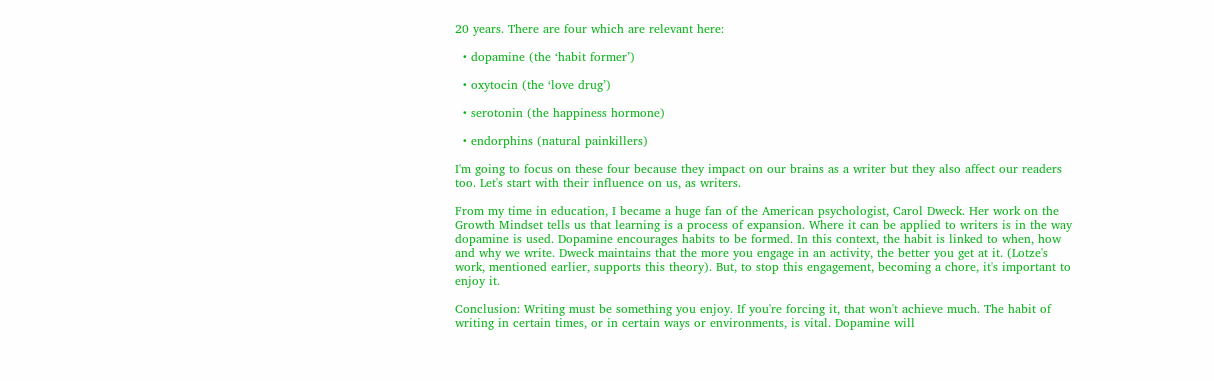20 years. There are four which are relevant here:

  • dopamine (the ‘habit former’)

  • oxytocin (the ‘love drug’)

  • serotonin (the happiness hormone)

  • endorphins (natural painkillers)

I'm going to focus on these four because they impact on our brains as a writer but they also affect our readers too. Let's start with their influence on us, as writers.

From my time in education, I became a huge fan of the American psychologist, Carol Dweck. Her work on the Growth Mindset tells us that learning is a process of expansion. Where it can be applied to writers is in the way dopamine is used. Dopamine encourages habits to be formed. In this context, the habit is linked to when, how and why we write. Dweck maintains that the more you engage in an activity, the better you get at it. (Lotze's work, mentioned earlier, supports this theory). But, to stop this engagement, becoming a chore, it's important to enjoy it.

Conclusion: Writing must be something you enjoy. If you're forcing it, that won't achieve much. The habit of writing in certain times, or in certain ways or environments, is vital. Dopamine will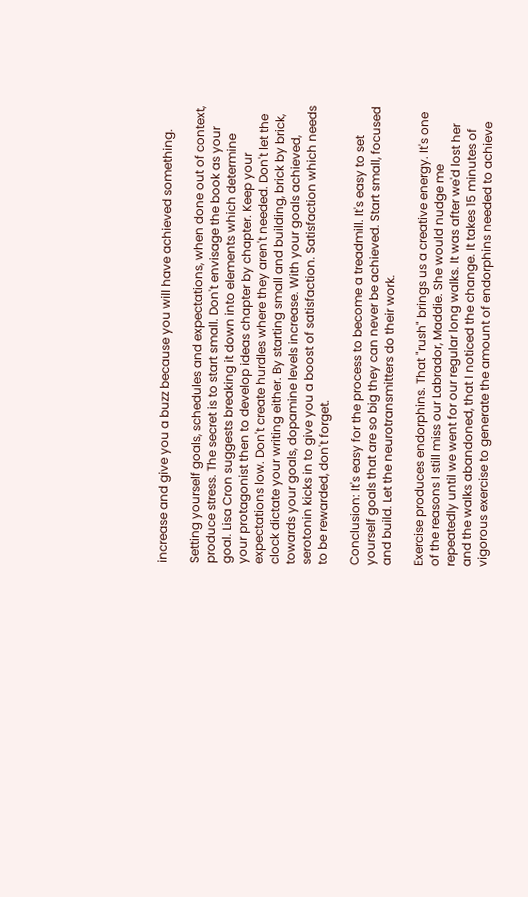increase and give you a buzz because you will have achieved something.

Setting yourself goals, schedules and expectations, when done out of context, produce stress. The secret is to start small. Don't envisage the book as your goal. Lisa Cron suggests breaking it down into elements which determine your protagonist then to develop ideas chapter by chapter. Keep your expectations low. Don't create hurdles where they aren't needed. Don't let the clock dictate your writing either. By starting small and building, brick by brick, towards your goals, dopamine levels increase. With your goals achieved, serotonin kicks in to give you a boost of satisfaction. Satisfaction which needs to be rewarded, don't forget.

Conclusion: It's easy for the process to become a treadmill. It's easy to set yourself goals that are so big they can never be achieved. Start small, focused and build. Let the neurotransmitters do their work.

Exercise produces endorphins. That "rush" brings us a creative energy. It's one of the reasons I still miss our Labrador, Maddie. She would nudge me repeatedly until we went for our regular long walks. It was after we'd lost her and the walks abandoned, that I noticed the change. It takes 15 minutes of vigorous exercise to generate the amount of endorphins needed to achieve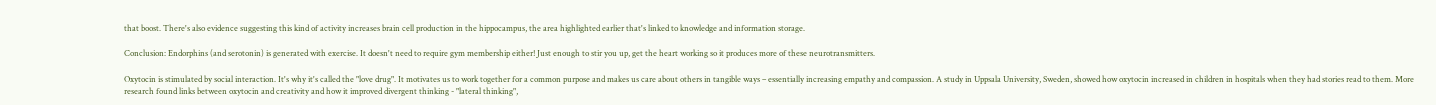that boost. There's also evidence suggesting this kind of activity increases brain cell production in the hippocampus, the area highlighted earlier that's linked to knowledge and information storage.

Conclusion: Endorphins (and serotonin) is generated with exercise. It doesn't need to require gym membership either! Just enough to stir you up, get the heart working so it produces more of these neurotransmitters.

Oxytocin is stimulated by social interaction. It's why it's called the "love drug". It motivates us to work together for a common purpose and makes us care about others in tangible ways – essentially increasing empathy and compassion. A study in Uppsala University, Sweden, showed how oxytocin increased in children in hospitals when they had stories read to them. More research found links between oxytocin and creativity and how it improved divergent thinking - "lateral thinking",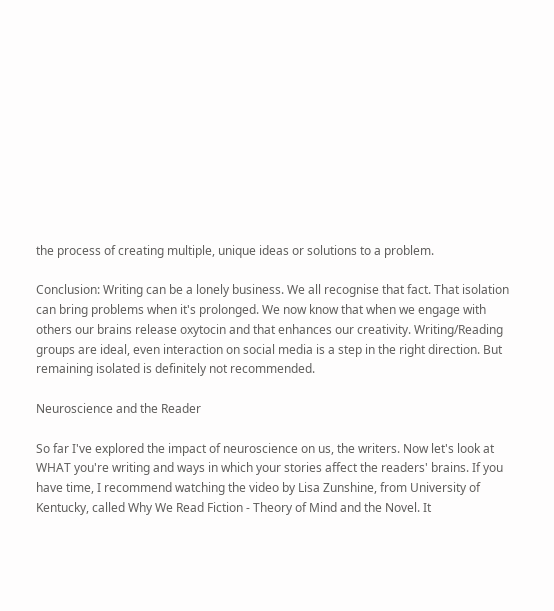the process of creating multiple, unique ideas or solutions to a problem.

Conclusion: Writing can be a lonely business. We all recognise that fact. That isolation can bring problems when it's prolonged. We now know that when we engage with others our brains release oxytocin and that enhances our creativity. Writing/Reading groups are ideal, even interaction on social media is a step in the right direction. But remaining isolated is definitely not recommended.

Neuroscience and the Reader

So far I've explored the impact of neuroscience on us, the writers. Now let's look at WHAT you're writing and ways in which your stories affect the readers' brains. If you have time, I recommend watching the video by Lisa Zunshine, from University of Kentucky, called Why We Read Fiction - Theory of Mind and the Novel. It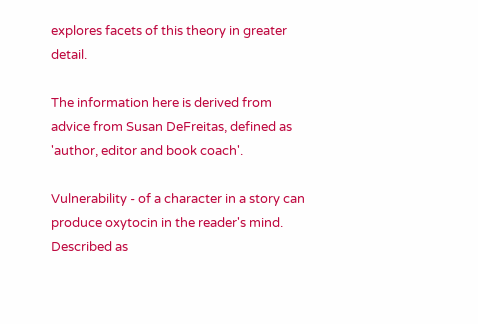explores facets of this theory in greater detail.

The information here is derived from advice from Susan DeFreitas, defined as 'author, editor and book coach'.

Vulnerability - of a character in a story can produce oxytocin in the reader's mind. Described as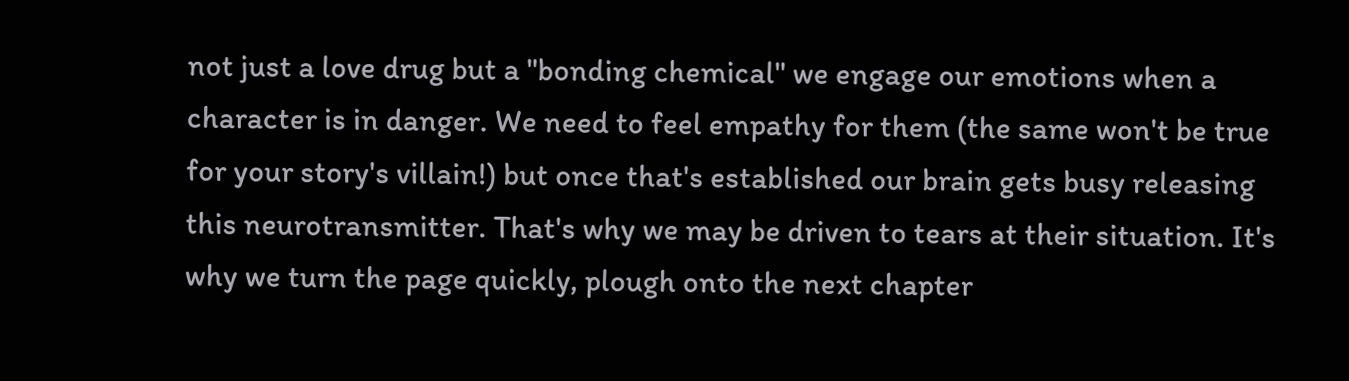not just a love drug but a "bonding chemical" we engage our emotions when a character is in danger. We need to feel empathy for them (the same won't be true for your story's villain!) but once that's established our brain gets busy releasing this neurotransmitter. That's why we may be driven to tears at their situation. It's why we turn the page quickly, plough onto the next chapter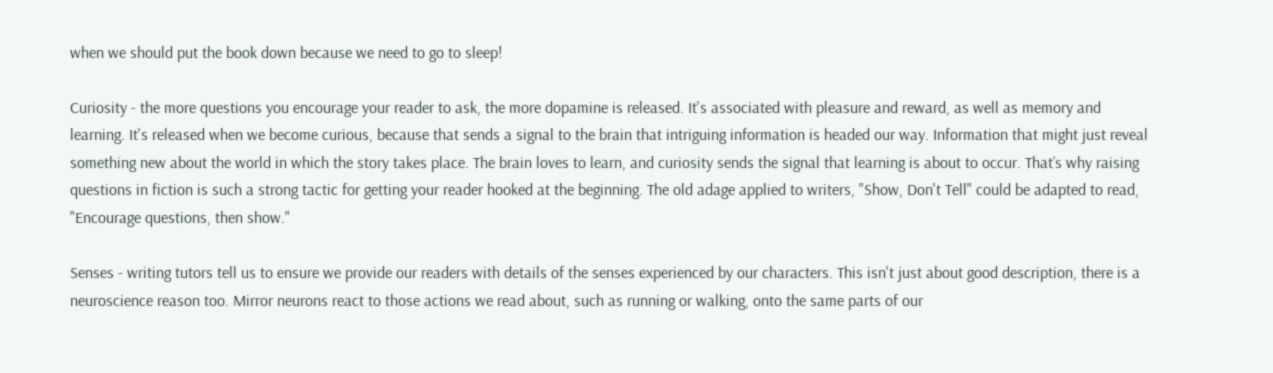when we should put the book down because we need to go to sleep!

Curiosity - the more questions you encourage your reader to ask, the more dopamine is released. It's associated with pleasure and reward, as well as memory and learning. It's released when we become curious, because that sends a signal to the brain that intriguing information is headed our way. Information that might just reveal something new about the world in which the story takes place. The brain loves to learn, and curiosity sends the signal that learning is about to occur. That’s why raising questions in fiction is such a strong tactic for getting your reader hooked at the beginning. The old adage applied to writers, "Show, Don't Tell" could be adapted to read, "Encourage questions, then show."

Senses - writing tutors tell us to ensure we provide our readers with details of the senses experienced by our characters. This isn't just about good description, there is a neuroscience reason too. Mirror neurons react to those actions we read about, such as running or walking, onto the same parts of our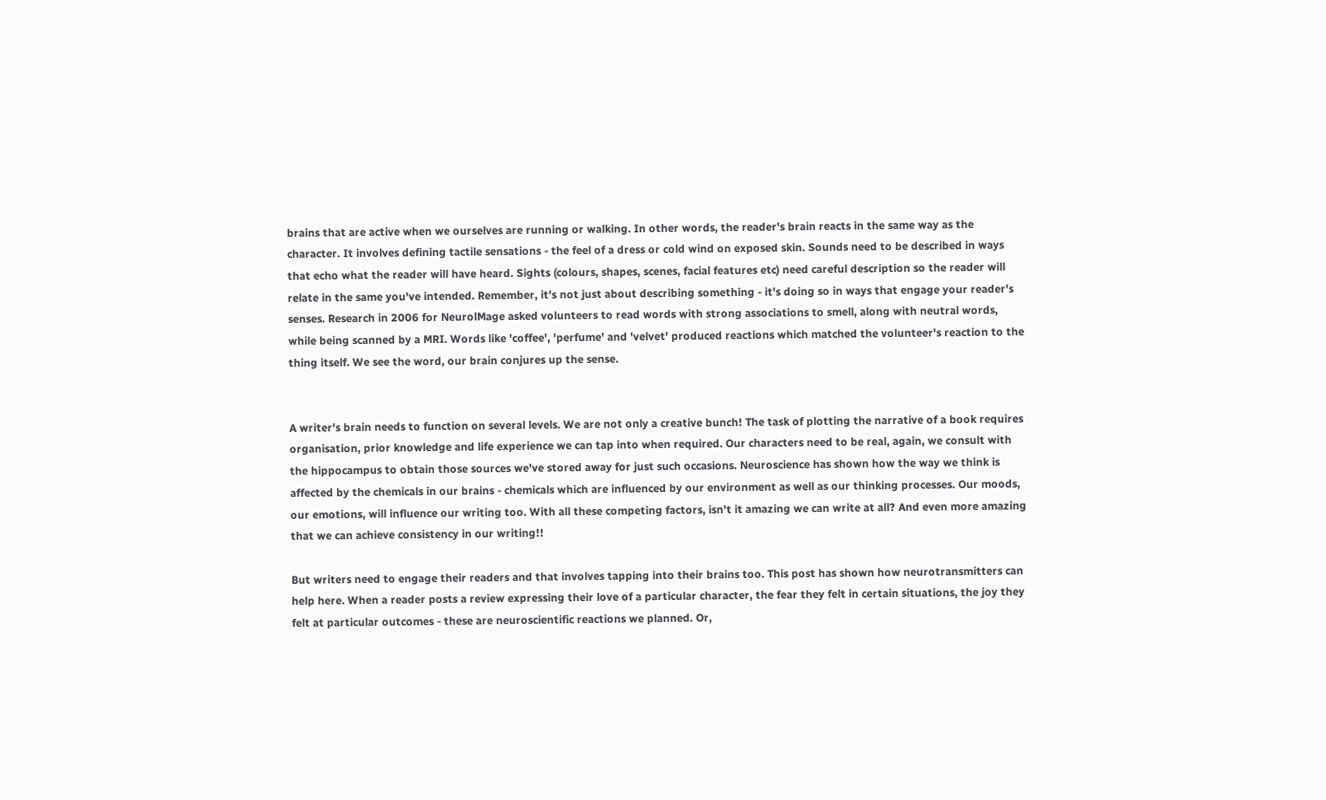brains that are active when we ourselves are running or walking. In other words, the reader's brain reacts in the same way as the character. It involves defining tactile sensations - the feel of a dress or cold wind on exposed skin. Sounds need to be described in ways that echo what the reader will have heard. Sights (colours, shapes, scenes, facial features etc) need careful description so the reader will relate in the same you've intended. Remember, it's not just about describing something - it's doing so in ways that engage your reader's senses. Research in 2006 for NeurolMage asked volunteers to read words with strong associations to smell, along with neutral words, while being scanned by a MRI. Words like 'coffee', 'perfume' and 'velvet' produced reactions which matched the volunteer's reaction to the thing itself. We see the word, our brain conjures up the sense.


A writer's brain needs to function on several levels. We are not only a creative bunch! The task of plotting the narrative of a book requires organisation, prior knowledge and life experience we can tap into when required. Our characters need to be real, again, we consult with the hippocampus to obtain those sources we've stored away for just such occasions. Neuroscience has shown how the way we think is affected by the chemicals in our brains - chemicals which are influenced by our environment as well as our thinking processes. Our moods, our emotions, will influence our writing too. With all these competing factors, isn't it amazing we can write at all? And even more amazing that we can achieve consistency in our writing!!

But writers need to engage their readers and that involves tapping into their brains too. This post has shown how neurotransmitters can help here. When a reader posts a review expressing their love of a particular character, the fear they felt in certain situations, the joy they felt at particular outcomes - these are neuroscientific reactions we planned. Or,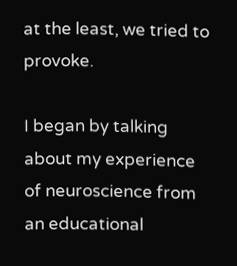at the least, we tried to provoke.

I began by talking about my experience of neuroscience from an educational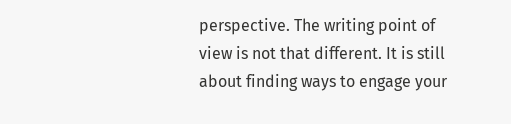perspective. The writing point of view is not that different. It is still about finding ways to engage your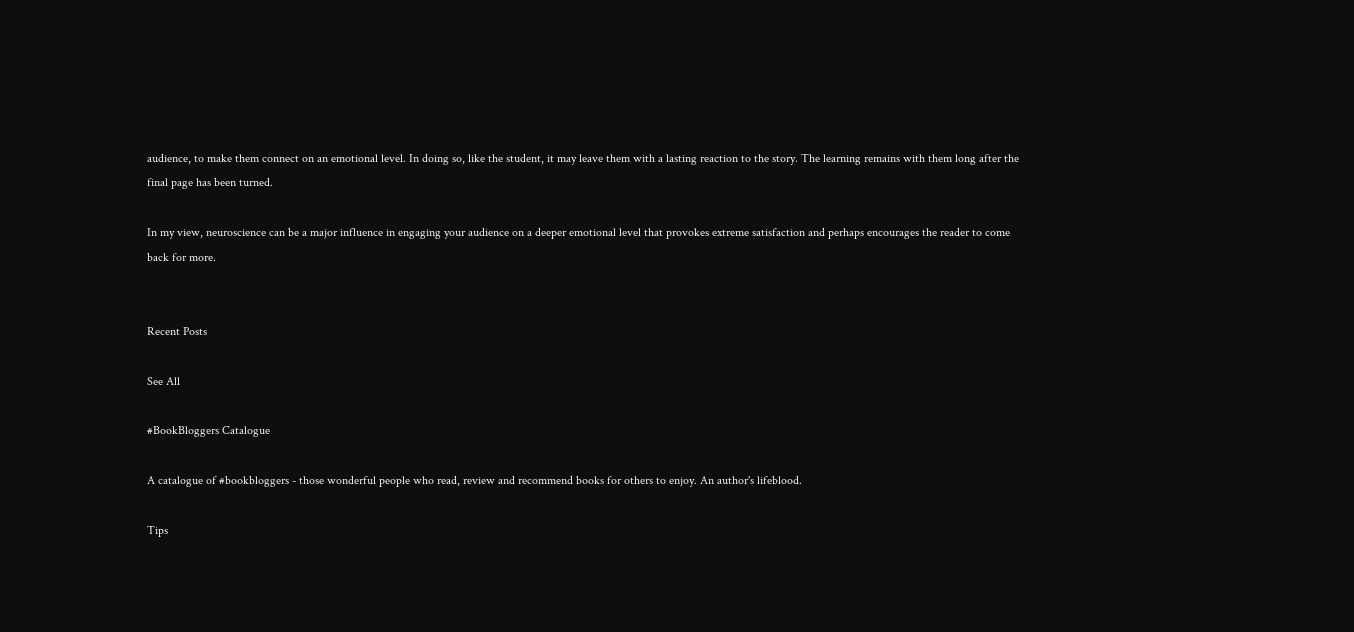audience, to make them connect on an emotional level. In doing so, like the student, it may leave them with a lasting reaction to the story. The learning remains with them long after the final page has been turned.

In my view, neuroscience can be a major influence in engaging your audience on a deeper emotional level that provokes extreme satisfaction and perhaps encourages the reader to come back for more.


Recent Posts

See All

#BookBloggers Catalogue

A catalogue of #bookbloggers - those wonderful people who read, review and recommend books for others to enjoy. An author's lifeblood.

Tips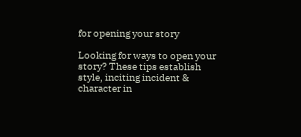for opening your story

Looking for ways to open your story? These tips establish style, inciting incident & character in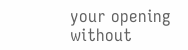your opening without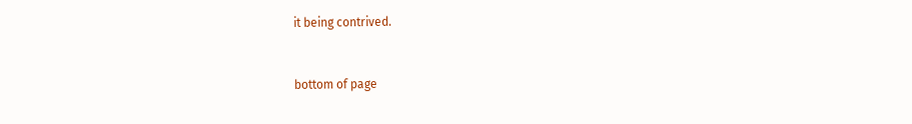it being contrived.


bottom of page